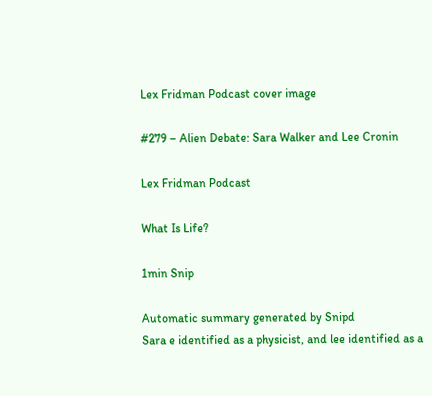Lex Fridman Podcast cover image

#279 – Alien Debate: Sara Walker and Lee Cronin

Lex Fridman Podcast

What Is Life?

1min Snip

Automatic summary generated by Snipd
Sara e identified as a physicist, and lee identified as a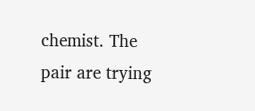chemist. The pair are trying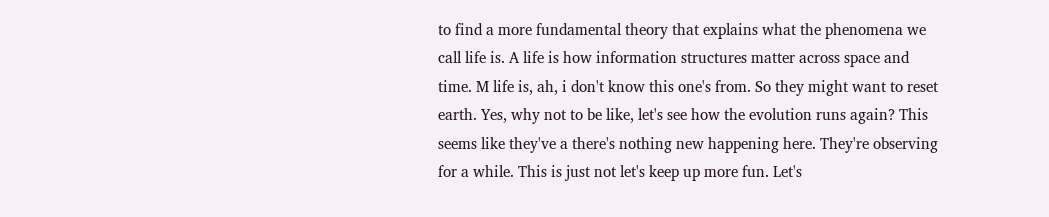to find a more fundamental theory that explains what the phenomena we call life is. A life is how information structures matter across space and time. M life is, ah, i don't know this one's from. So they might want to reset earth. Yes, why not to be like, let's see how the evolution runs again? This seems like they've a there's nothing new happening here. They're observing for a while. This is just not let's keep up more fun. Let's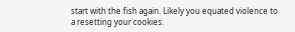start with the fish again. Likely you equated violence to a resetting your cookies.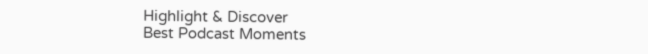Highlight & Discover
Best Podcast Moments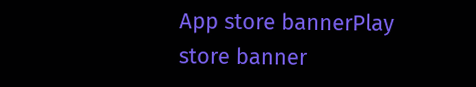App store bannerPlay store banner